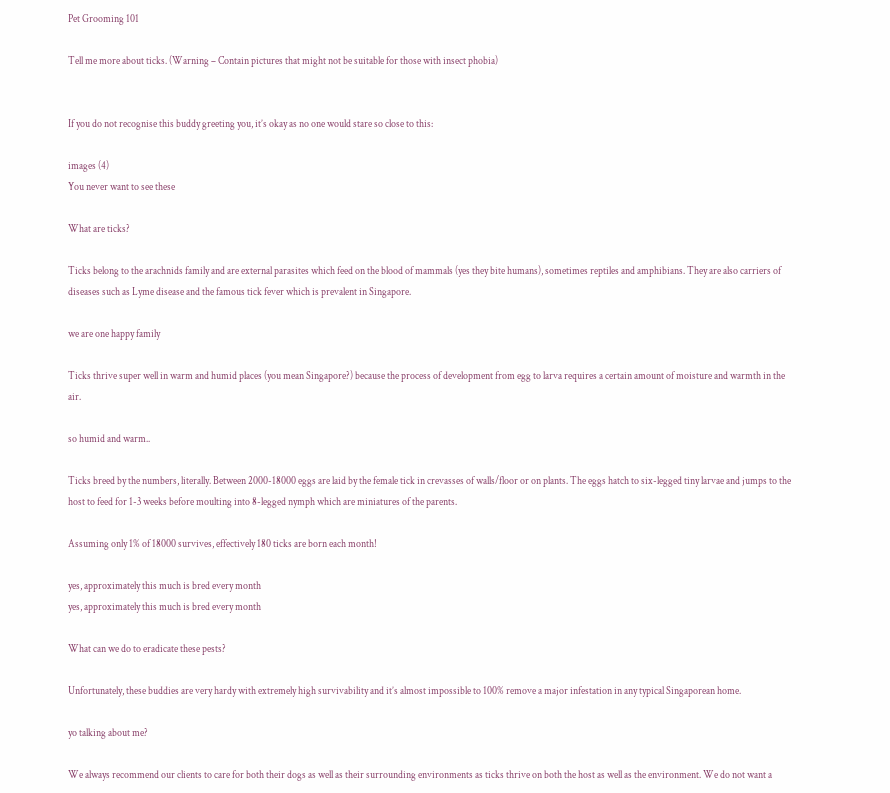Pet Grooming 101

Tell me more about ticks. (Warning – Contain pictures that might not be suitable for those with insect phobia)


If you do not recognise this buddy greeting you, it’s okay as no one would stare so close to this:

images (4)
You never want to see these

What are ticks?

Ticks belong to the arachnids family and are external parasites which feed on the blood of mammals (yes they bite humans), sometimes reptiles and amphibians. They are also carriers of diseases such as Lyme disease and the famous tick fever which is prevalent in Singapore.

we are one happy family

Ticks thrive super well in warm and humid places (you mean Singapore?) because the process of development from egg to larva requires a certain amount of moisture and warmth in the air.

so humid and warm..

Ticks breed by the numbers, literally. Between 2000-18000 eggs are laid by the female tick in crevasses of walls/floor or on plants. The eggs hatch to six-legged tiny larvae and jumps to the host to feed for 1-3 weeks before moulting into 8-legged nymph which are miniatures of the parents.

Assuming only 1% of 18000 survives, effectively 180 ticks are born each month!

yes, approximately this much is bred every month
yes, approximately this much is bred every month

What can we do to eradicate these pests?

Unfortunately, these buddies are very hardy with extremely high survivability and it’s almost impossible to 100% remove a major infestation in any typical Singaporean home.

yo talking about me?

We always recommend our clients to care for both their dogs as well as their surrounding environments as ticks thrive on both the host as well as the environment. We do not want a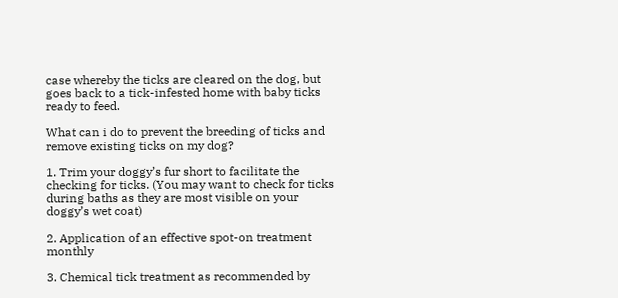case whereby the ticks are cleared on the dog, but goes back to a tick-infested home with baby ticks ready to feed.

What can i do to prevent the breeding of ticks and remove existing ticks on my dog?

1. Trim your doggy’s fur short to facilitate the checking for ticks. (You may want to check for ticks during baths as they are most visible on your doggy’s wet coat)

2. Application of an effective spot-on treatment monthly

3. Chemical tick treatment as recommended by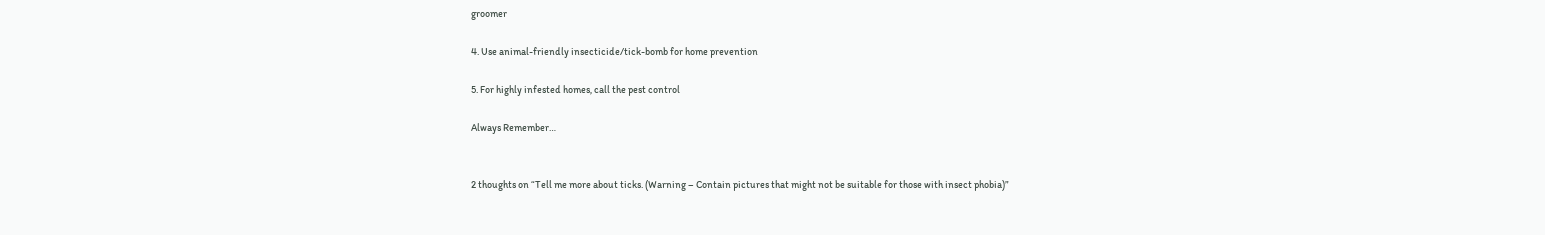groomer

4. Use animal-friendly insecticide/tick-bomb for home prevention

5. For highly infested homes, call the pest control

Always Remember…


2 thoughts on “Tell me more about ticks. (Warning – Contain pictures that might not be suitable for those with insect phobia)”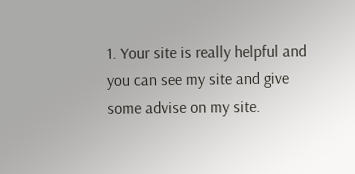1. Your site is really helpful and you can see my site and give some advise on my site.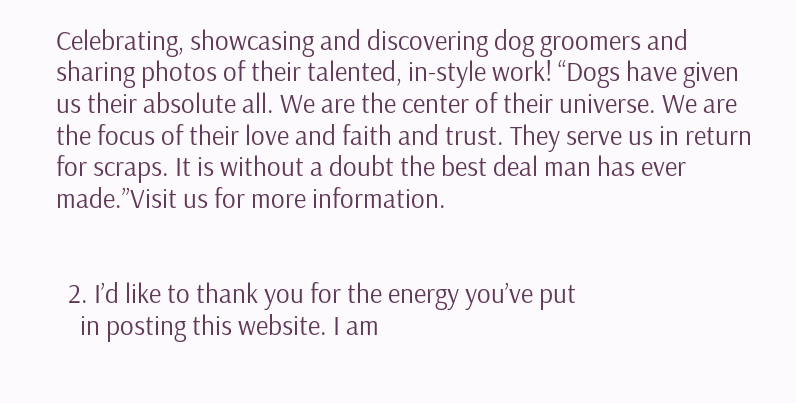Celebrating, showcasing and discovering dog groomers and sharing photos of their talented, in-style work! “Dogs have given us their absolute all. We are the center of their universe. We are the focus of their love and faith and trust. They serve us in return for scraps. It is without a doubt the best deal man has ever made.”Visit us for more information.


  2. I’d like to thank you for the energy you’ve put
    in posting this website. I am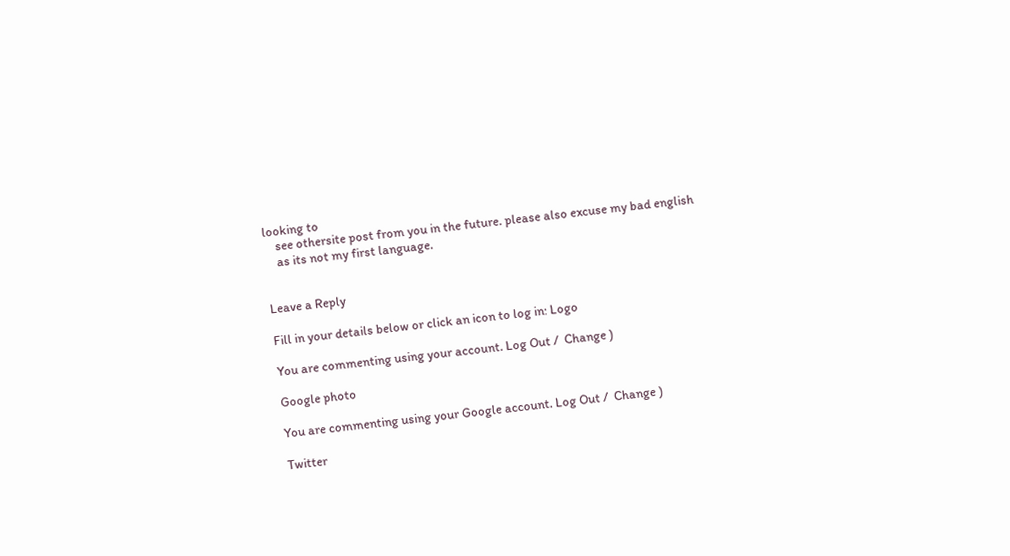looking to
    see othersite post from you in the future. please also excuse my bad english
    as its not my first language.


Leave a Reply

Fill in your details below or click an icon to log in: Logo

You are commenting using your account. Log Out /  Change )

Google photo

You are commenting using your Google account. Log Out /  Change )

Twitter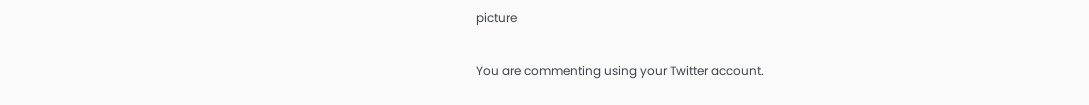picture

You are commenting using your Twitter account.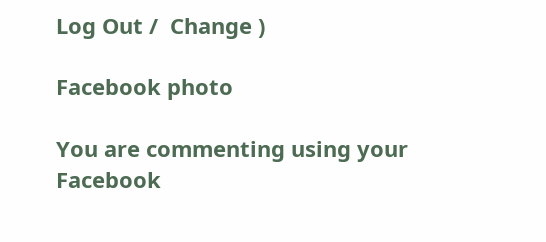Log Out /  Change )

Facebook photo

You are commenting using your Facebook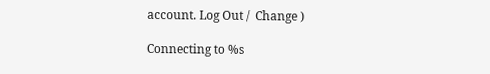account. Log Out /  Change )

Connecting to %s